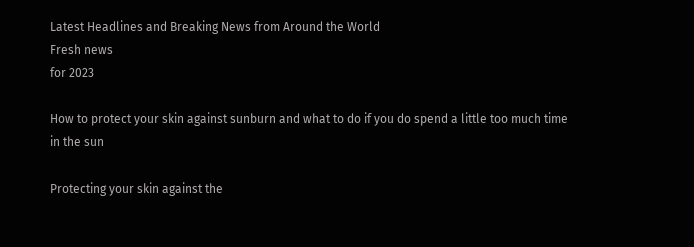Latest Headlines and Breaking News from Around the World
Fresh news
for 2023

How to protect your skin against sunburn and what to do if you do spend a little too much time in the sun

Protecting your skin against the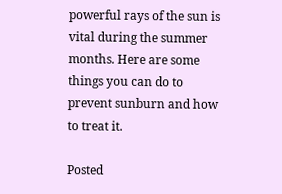powerful rays of the sun is vital during the summer months. Here are some things you can do to prevent sunburn and how to treat it.

Posted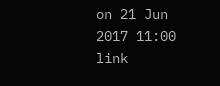on 21 Jun 2017 11:00 link